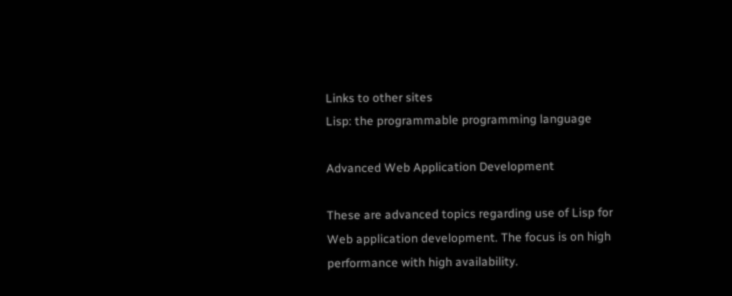Links to other sites
Lisp: the programmable programming language

Advanced Web Application Development

These are advanced topics regarding use of Lisp for Web application development. The focus is on high performance with high availability.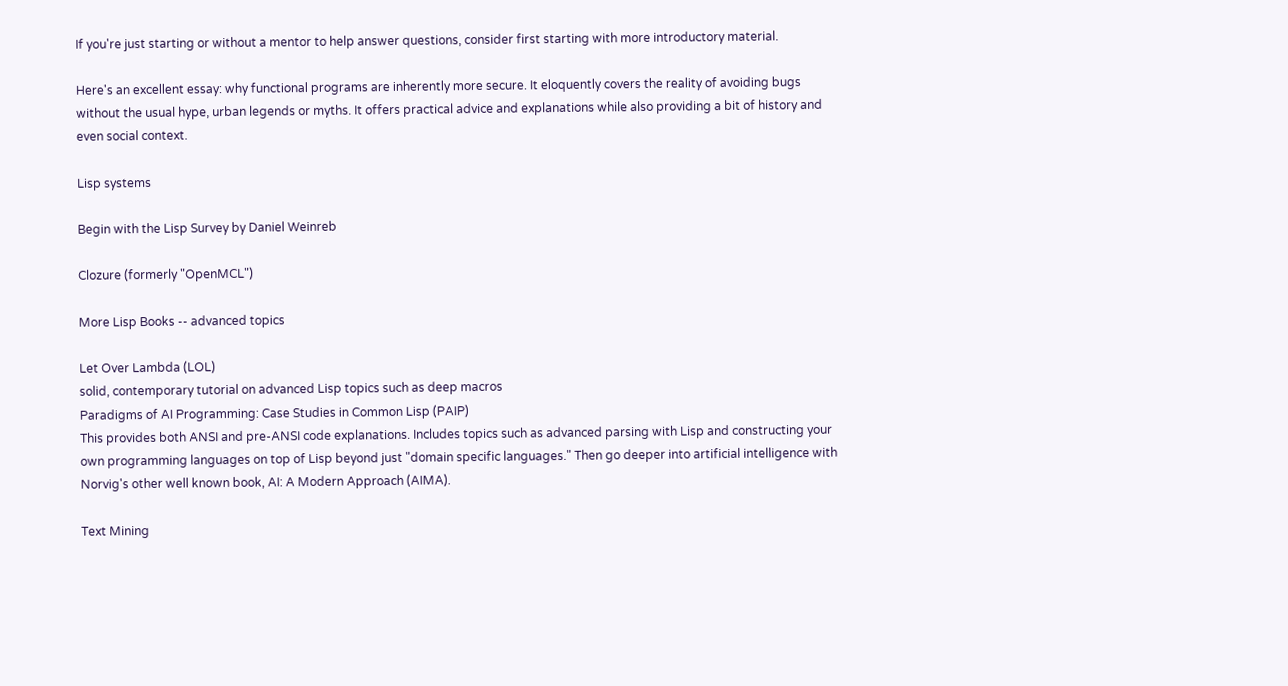If you're just starting or without a mentor to help answer questions, consider first starting with more introductory material.

Here's an excellent essay: why functional programs are inherently more secure. It eloquently covers the reality of avoiding bugs without the usual hype, urban legends or myths. It offers practical advice and explanations while also providing a bit of history and even social context.

Lisp systems

Begin with the Lisp Survey by Daniel Weinreb

Clozure (formerly "OpenMCL")

More Lisp Books -- advanced topics

Let Over Lambda (LOL)
solid, contemporary tutorial on advanced Lisp topics such as deep macros
Paradigms of AI Programming: Case Studies in Common Lisp (PAIP)
This provides both ANSI and pre-ANSI code explanations. Includes topics such as advanced parsing with Lisp and constructing your own programming languages on top of Lisp beyond just "domain specific languages." Then go deeper into artificial intelligence with Norvig's other well known book, AI: A Modern Approach (AIMA).

Text Mining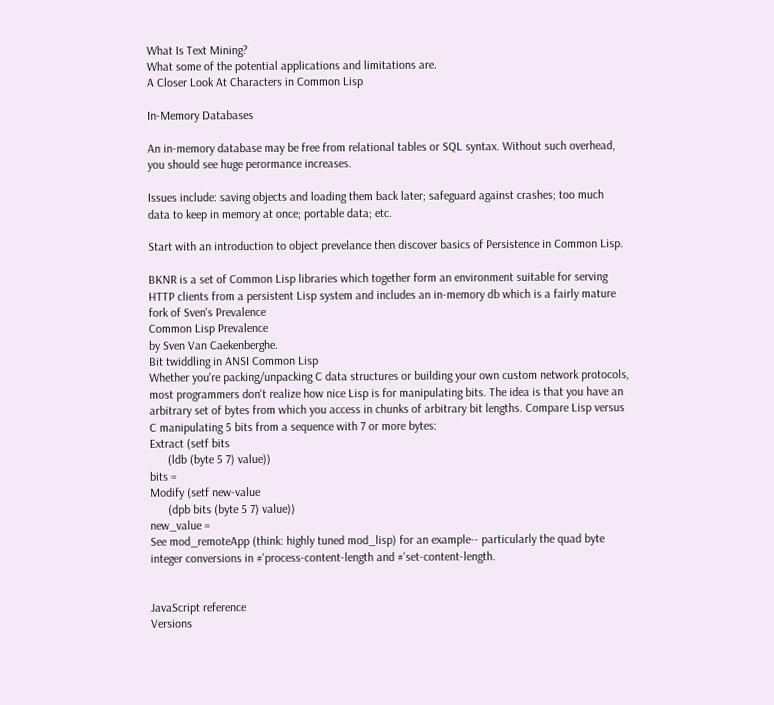What Is Text Mining?
What some of the potential applications and limitations are.
A Closer Look At Characters in Common Lisp

In-Memory Databases

An in-memory database may be free from relational tables or SQL syntax. Without such overhead, you should see huge perormance increases.

Issues include: saving objects and loading them back later; safeguard against crashes; too much data to keep in memory at once; portable data; etc.

Start with an introduction to object prevelance then discover basics of Persistence in Common Lisp.

BKNR is a set of Common Lisp libraries which together form an environment suitable for serving HTTP clients from a persistent Lisp system and includes an in-memory db which is a fairly mature fork of Sven's Prevalence
Common Lisp Prevalence
by Sven Van Caekenberghe.
Bit twiddling in ANSI Common Lisp
Whether you're packing/unpacking C data structures or building your own custom network protocols, most programmers don't realize how nice Lisp is for manipulating bits. The idea is that you have an arbitrary set of bytes from which you access in chunks of arbitrary bit lengths. Compare Lisp versus C manipulating 5 bits from a sequence with 7 or more bytes:
Extract (setf bits
      (ldb (byte 5 7) value))
bits =
Modify (setf new-value
      (dpb bits (byte 5 7) value))
new_value =
See mod_remoteApp (think: highly tuned mod_lisp) for an example-- particularly the quad byte integer conversions in #'process-content-length and #'set-content-length.


JavaScript reference
Versions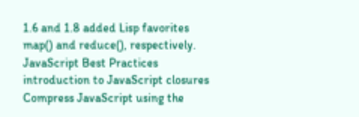1.6 and 1.8 added Lisp favorites map() and reduce(), respectively.
JavaScript Best Practices
introduction to JavaScript closures
Compress JavaScript using the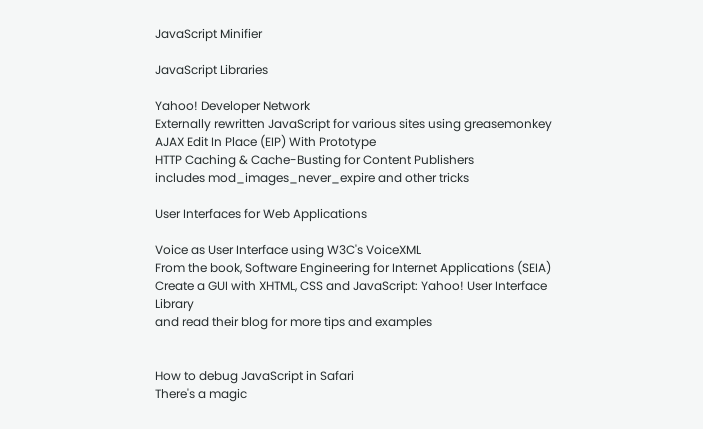JavaScript Minifier

JavaScript Libraries

Yahoo! Developer Network
Externally rewritten JavaScript for various sites using greasemonkey
AJAX Edit In Place (EIP) With Prototype
HTTP Caching & Cache-Busting for Content Publishers
includes mod_images_never_expire and other tricks

User Interfaces for Web Applications

Voice as User Interface using W3C's VoiceXML
From the book, Software Engineering for Internet Applications (SEIA)
Create a GUI with XHTML, CSS and JavaScript: Yahoo! User Interface Library
and read their blog for more tips and examples


How to debug JavaScript in Safari
There's a magic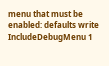menu that must be enabled: defaults write IncludeDebugMenu 1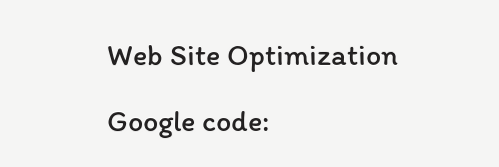Web Site Optimization

Google code: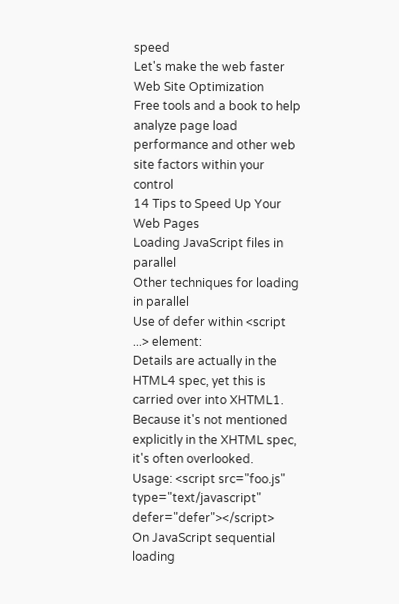speed
Let's make the web faster
Web Site Optimization
Free tools and a book to help analyze page load performance and other web site factors within your control
14 Tips to Speed Up Your Web Pages
Loading JavaScript files in parallel
Other techniques for loading in parallel
Use of defer within <script ...> element:
Details are actually in the HTML4 spec, yet this is carried over into XHTML1. Because it's not mentioned explicitly in the XHTML spec, it's often overlooked.
Usage: <script src="foo.js" type="text/javascript" defer="defer"></script>
On JavaScript sequential loading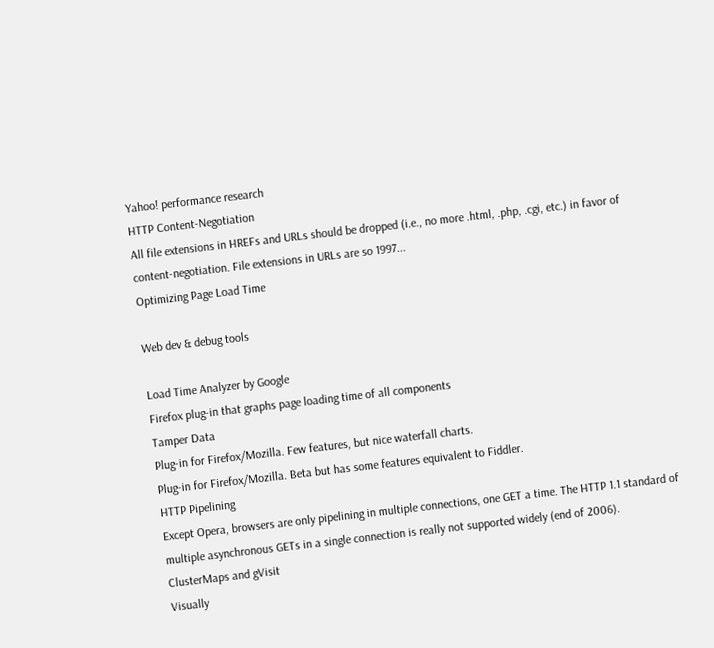Yahoo! performance research
HTTP Content-Negotiation
All file extensions in HREFs and URLs should be dropped (i.e., no more .html, .php, .cgi, etc.) in favor of content-negotiation. File extensions in URLs are so 1997...
Optimizing Page Load Time

Web dev & debug tools

Load Time Analyzer by Google
Firefox plug-in that graphs page loading time of all components
Tamper Data
Plug-in for Firefox/Mozilla. Few features, but nice waterfall charts.
Plug-in for Firefox/Mozilla. Beta but has some features equivalent to Fiddler.
HTTP Pipelining
Except Opera, browsers are only pipelining in multiple connections, one GET a time. The HTTP 1.1 standard of multiple asynchronous GETs in a single connection is really not supported widely (end of 2006).
ClusterMaps and gVisit
Visually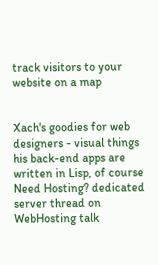track visitors to your website on a map


Xach's goodies for web designers - visual things
his back-end apps are written in Lisp, of course
Need Hosting? dedicated server thread on WebHosting talk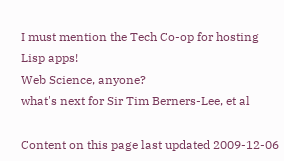I must mention the Tech Co-op for hosting Lisp apps!
Web Science, anyone?
what's next for Sir Tim Berners-Lee, et al

Content on this page last updated 2009-12-06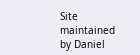Site maintained by Daniel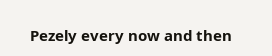Pezely every now and then